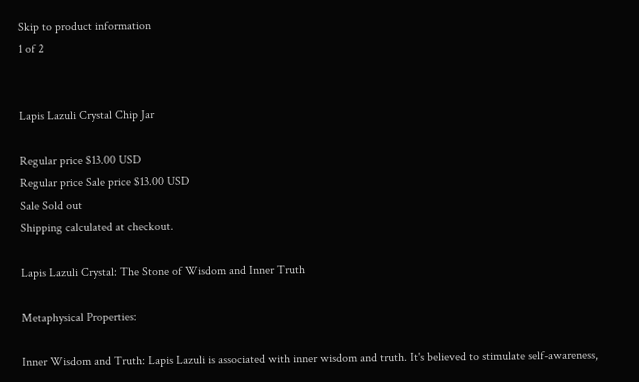Skip to product information
1 of 2


Lapis Lazuli Crystal Chip Jar

Regular price $13.00 USD
Regular price Sale price $13.00 USD
Sale Sold out
Shipping calculated at checkout.

Lapis Lazuli Crystal: The Stone of Wisdom and Inner Truth

Metaphysical Properties:

Inner Wisdom and Truth: Lapis Lazuli is associated with inner wisdom and truth. It's believed to stimulate self-awareness,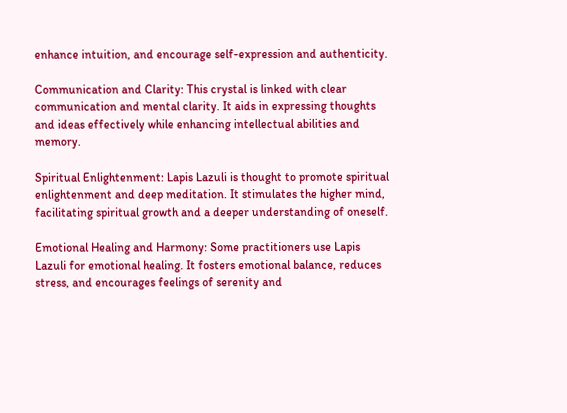enhance intuition, and encourage self-expression and authenticity.

Communication and Clarity: This crystal is linked with clear communication and mental clarity. It aids in expressing thoughts and ideas effectively while enhancing intellectual abilities and memory.

Spiritual Enlightenment: Lapis Lazuli is thought to promote spiritual enlightenment and deep meditation. It stimulates the higher mind, facilitating spiritual growth and a deeper understanding of oneself.

Emotional Healing and Harmony: Some practitioners use Lapis Lazuli for emotional healing. It fosters emotional balance, reduces stress, and encourages feelings of serenity and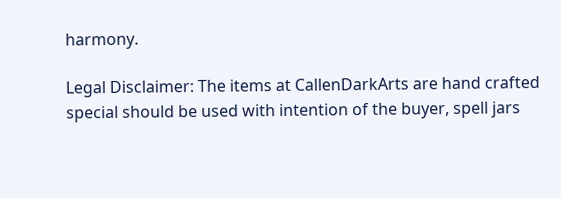harmony.

Legal Disclaimer: The items at CallenDarkArts are hand crafted special should be used with intention of the buyer, spell jars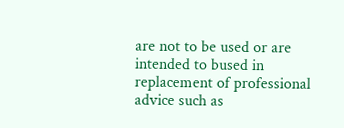are not to be used or are intended to bused in replacement of professional advice such as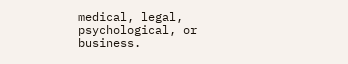medical, legal, psychological, or business.